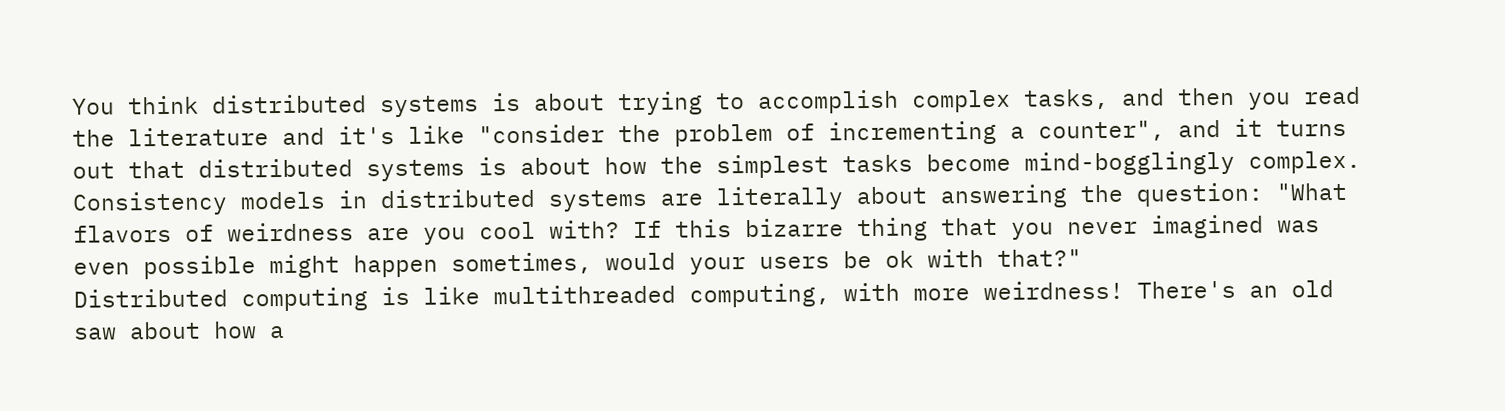You think distributed systems is about trying to accomplish complex tasks, and then you read the literature and it's like "consider the problem of incrementing a counter", and it turns out that distributed systems is about how the simplest tasks become mind-bogglingly complex.
Consistency models in distributed systems are literally about answering the question: "What flavors of weirdness are you cool with? If this bizarre thing that you never imagined was even possible might happen sometimes, would your users be ok with that?"
Distributed computing is like multithreaded computing, with more weirdness! There's an old saw about how a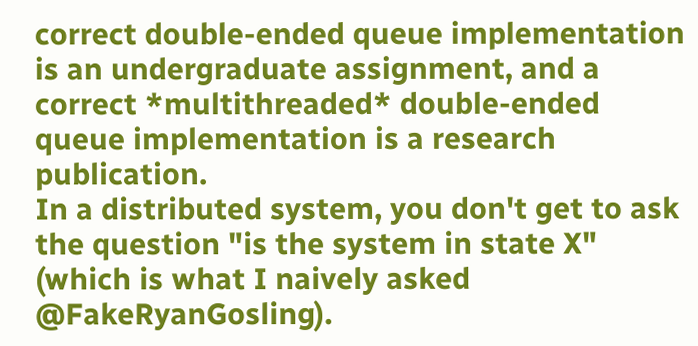correct double-ended queue implementation is an undergraduate assignment, and a correct *multithreaded* double-ended queue implementation is a research publication.
In a distributed system, you don't get to ask the question "is the system in state X" (which is what I naively asked @FakeRyanGosling).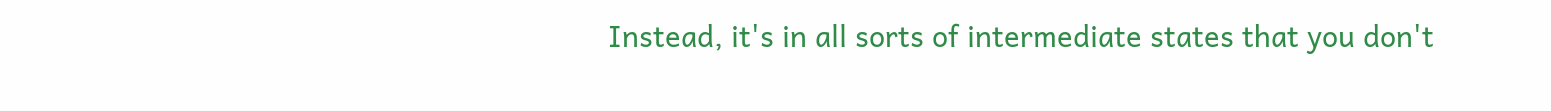Instead, it's in all sorts of intermediate states that you don't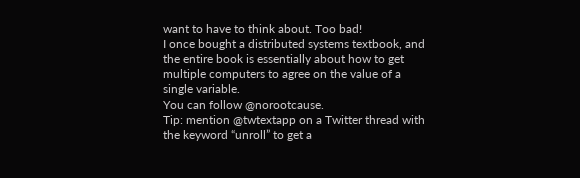want to have to think about. Too bad!
I once bought a distributed systems textbook, and the entire book is essentially about how to get multiple computers to agree on the value of a single variable.
You can follow @norootcause.
Tip: mention @twtextapp on a Twitter thread with the keyword “unroll” to get a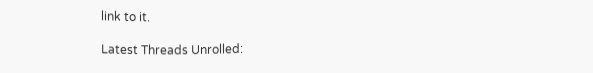link to it.

Latest Threads Unrolled: